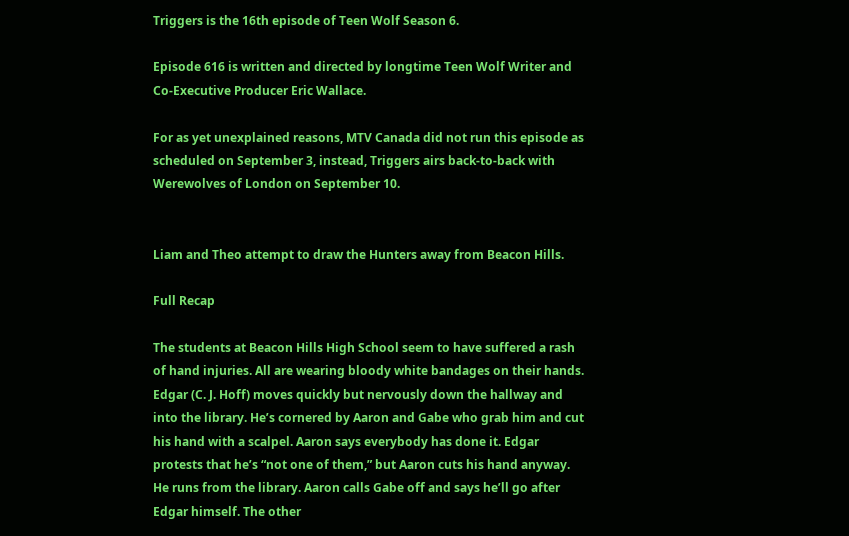Triggers is the 16th episode of Teen Wolf Season 6.

Episode 616 is written and directed by longtime Teen Wolf Writer and Co-Executive Producer Eric Wallace.

For as yet unexplained reasons, MTV Canada did not run this episode as scheduled on September 3, instead, Triggers airs back-to-back with Werewolves of London on September 10.


Liam and Theo attempt to draw the Hunters away from Beacon Hills.

Full Recap

The students at Beacon Hills High School seem to have suffered a rash of hand injuries. All are wearing bloody white bandages on their hands. Edgar (C. J. Hoff) moves quickly but nervously down the hallway and into the library. He’s cornered by Aaron and Gabe who grab him and cut his hand with a scalpel. Aaron says everybody has done it. Edgar protests that he’s “not one of them,” but Aaron cuts his hand anyway. He runs from the library. Aaron calls Gabe off and says he’ll go after Edgar himself. The other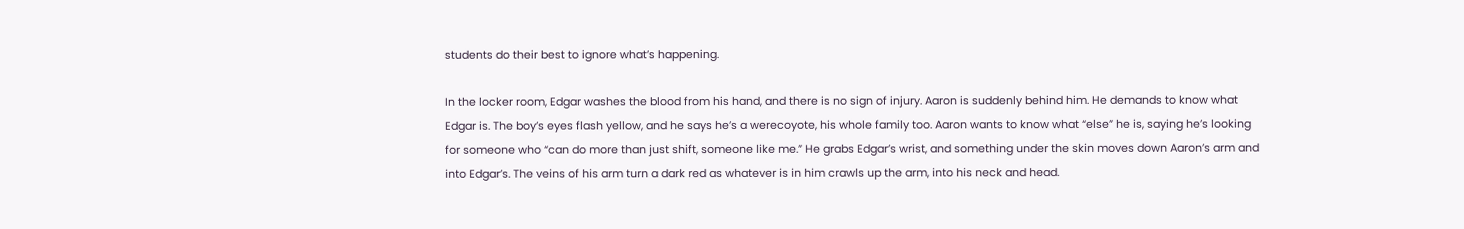students do their best to ignore what’s happening.

In the locker room, Edgar washes the blood from his hand, and there is no sign of injury. Aaron is suddenly behind him. He demands to know what Edgar is. The boy’s eyes flash yellow, and he says he’s a werecoyote, his whole family too. Aaron wants to know what “else” he is, saying he’s looking for someone who “can do more than just shift, someone like me.” He grabs Edgar’s wrist, and something under the skin moves down Aaron’s arm and into Edgar’s. The veins of his arm turn a dark red as whatever is in him crawls up the arm, into his neck and head.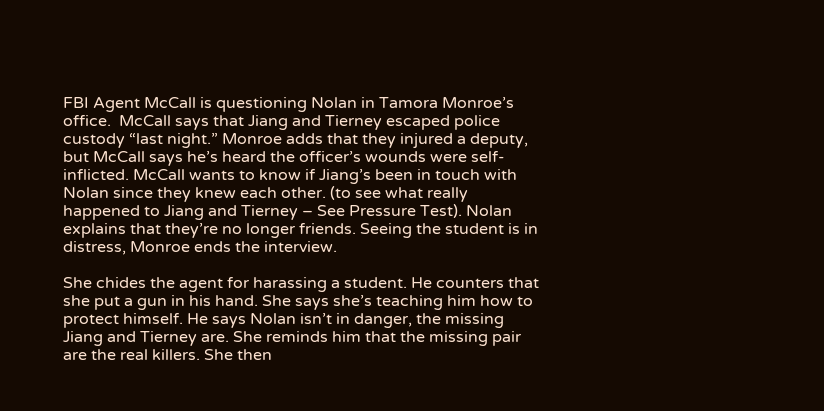FBI Agent McCall is questioning Nolan in Tamora Monroe’s office.  McCall says that Jiang and Tierney escaped police custody “last night.” Monroe adds that they injured a deputy, but McCall says he’s heard the officer’s wounds were self-inflicted. McCall wants to know if Jiang’s been in touch with Nolan since they knew each other. (to see what really happened to Jiang and Tierney – See Pressure Test). Nolan explains that they’re no longer friends. Seeing the student is in distress, Monroe ends the interview.

She chides the agent for harassing a student. He counters that she put a gun in his hand. She says she’s teaching him how to protect himself. He says Nolan isn’t in danger, the missing Jiang and Tierney are. She reminds him that the missing pair are the real killers. She then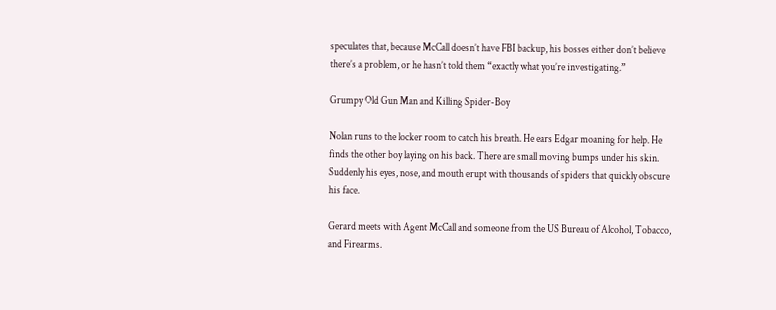speculates that, because McCall doesn’t have FBI backup, his bosses either don’t believe there’s a problem, or he hasn’t told them “exactly what you’re investigating.”

Grumpy Old Gun Man and Killing Spider-Boy

Nolan runs to the locker room to catch his breath. He ears Edgar moaning for help. He finds the other boy laying on his back. There are small moving bumps under his skin. Suddenly his eyes, nose, and mouth erupt with thousands of spiders that quickly obscure his face.

Gerard meets with Agent McCall and someone from the US Bureau of Alcohol, Tobacco, and Firearms.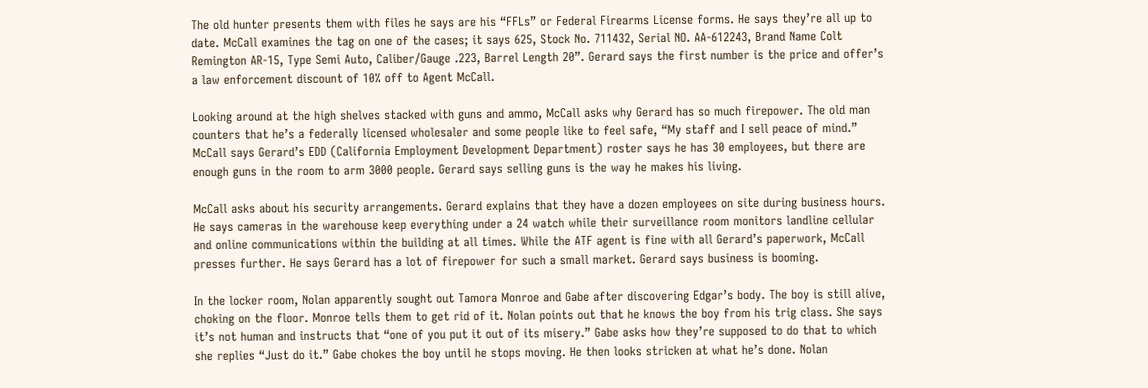The old hunter presents them with files he says are his “FFLs” or Federal Firearms License forms. He says they’re all up to date. McCall examines the tag on one of the cases; it says 625, Stock No. 711432, Serial NO. AA-612243, Brand Name Colt Remington AR-15, Type Semi Auto, Caliber/Gauge .223, Barrel Length 20”. Gerard says the first number is the price and offer’s a law enforcement discount of 10% off to Agent McCall.

Looking around at the high shelves stacked with guns and ammo, McCall asks why Gerard has so much firepower. The old man counters that he’s a federally licensed wholesaler and some people like to feel safe, “My staff and I sell peace of mind.” McCall says Gerard’s EDD (California Employment Development Department) roster says he has 30 employees, but there are enough guns in the room to arm 3000 people. Gerard says selling guns is the way he makes his living.

McCall asks about his security arrangements. Gerard explains that they have a dozen employees on site during business hours. He says cameras in the warehouse keep everything under a 24 watch while their surveillance room monitors landline cellular and online communications within the building at all times. While the ATF agent is fine with all Gerard’s paperwork, McCall presses further. He says Gerard has a lot of firepower for such a small market. Gerard says business is booming.

In the locker room, Nolan apparently sought out Tamora Monroe and Gabe after discovering Edgar’s body. The boy is still alive, choking on the floor. Monroe tells them to get rid of it. Nolan points out that he knows the boy from his trig class. She says it’s not human and instructs that “one of you put it out of its misery.” Gabe asks how they’re supposed to do that to which she replies “Just do it.” Gabe chokes the boy until he stops moving. He then looks stricken at what he’s done. Nolan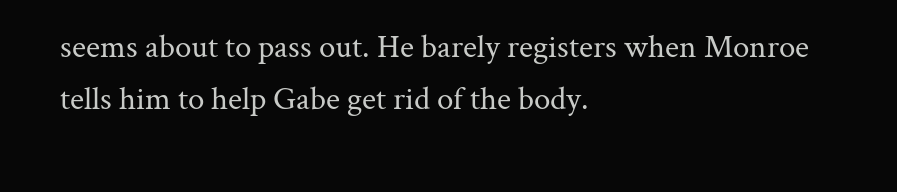seems about to pass out. He barely registers when Monroe tells him to help Gabe get rid of the body.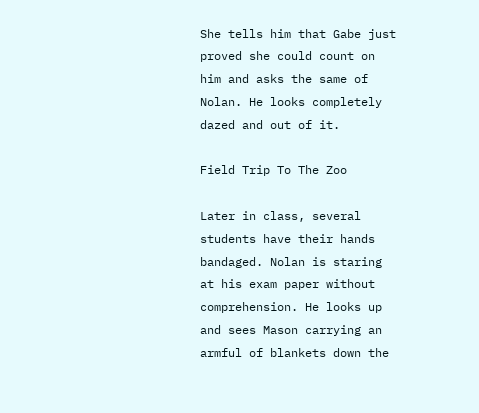She tells him that Gabe just proved she could count on him and asks the same of Nolan. He looks completely dazed and out of it.

Field Trip To The Zoo

Later in class, several students have their hands bandaged. Nolan is staring at his exam paper without comprehension. He looks up and sees Mason carrying an armful of blankets down the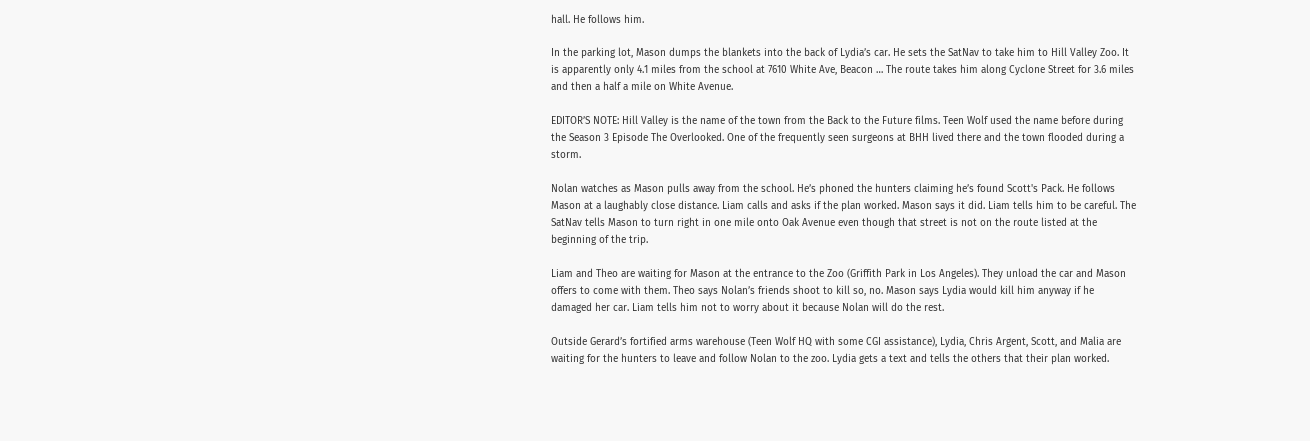hall. He follows him.

In the parking lot, Mason dumps the blankets into the back of Lydia’s car. He sets the SatNav to take him to Hill Valley Zoo. It is apparently only 4.1 miles from the school at 7610 White Ave, Beacon … The route takes him along Cyclone Street for 3.6 miles and then a half a mile on White Avenue.

EDITOR’S NOTE: Hill Valley is the name of the town from the Back to the Future films. Teen Wolf used the name before during the Season 3 Episode The Overlooked. One of the frequently seen surgeons at BHH lived there and the town flooded during a storm.

Nolan watches as Mason pulls away from the school. He’s phoned the hunters claiming he’s found Scott's Pack. He follows Mason at a laughably close distance. Liam calls and asks if the plan worked. Mason says it did. Liam tells him to be careful. The SatNav tells Mason to turn right in one mile onto Oak Avenue even though that street is not on the route listed at the beginning of the trip.

Liam and Theo are waiting for Mason at the entrance to the Zoo (Griffith Park in Los Angeles). They unload the car and Mason offers to come with them. Theo says Nolan’s friends shoot to kill so, no. Mason says Lydia would kill him anyway if he damaged her car. Liam tells him not to worry about it because Nolan will do the rest.

Outside Gerard’s fortified arms warehouse (Teen Wolf HQ with some CGI assistance), Lydia, Chris Argent, Scott, and Malia are waiting for the hunters to leave and follow Nolan to the zoo. Lydia gets a text and tells the others that their plan worked.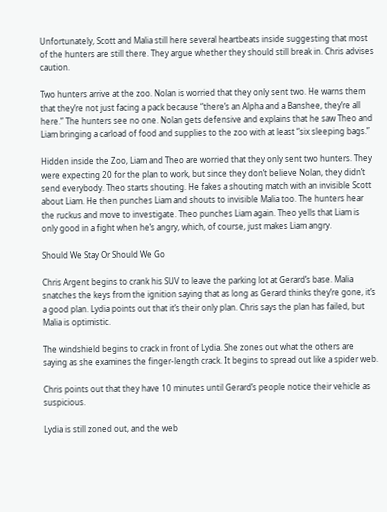Unfortunately, Scott and Malia still here several heartbeats inside suggesting that most of the hunters are still there. They argue whether they should still break in. Chris advises caution.

Two hunters arrive at the zoo. Nolan is worried that they only sent two. He warns them that they’re not just facing a pack because “there’s an Alpha and a Banshee, they’re all here.” The hunters see no one. Nolan gets defensive and explains that he saw Theo and Liam bringing a carload of food and supplies to the zoo with at least “six sleeping bags.”

Hidden inside the Zoo, Liam and Theo are worried that they only sent two hunters. They were expecting 20 for the plan to work, but since they don’t believe Nolan, they didn’t send everybody. Theo starts shouting. He fakes a shouting match with an invisible Scott about Liam. He then punches Liam and shouts to invisible Malia too. The hunters hear the ruckus and move to investigate. Theo punches Liam again. Theo yells that Liam is only good in a fight when he’s angry, which, of course, just makes Liam angry.

Should We Stay Or Should We Go

Chris Argent begins to crank his SUV to leave the parking lot at Gerard’s base. Malia snatches the keys from the ignition saying that as long as Gerard thinks they’re gone, it’s a good plan. Lydia points out that it’s their only plan. Chris says the plan has failed, but Malia is optimistic.

The windshield begins to crack in front of Lydia. She zones out what the others are saying as she examines the finger-length crack. It begins to spread out like a spider web.

Chris points out that they have 10 minutes until Gerard’s people notice their vehicle as suspicious.

Lydia is still zoned out, and the web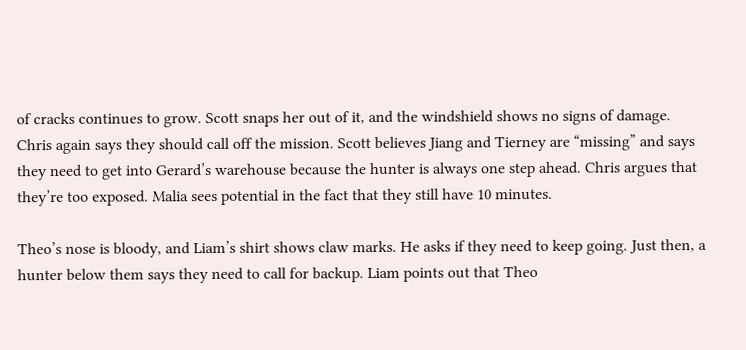of cracks continues to grow. Scott snaps her out of it, and the windshield shows no signs of damage. Chris again says they should call off the mission. Scott believes Jiang and Tierney are “missing” and says they need to get into Gerard’s warehouse because the hunter is always one step ahead. Chris argues that they’re too exposed. Malia sees potential in the fact that they still have 10 minutes.

Theo’s nose is bloody, and Liam’s shirt shows claw marks. He asks if they need to keep going. Just then, a hunter below them says they need to call for backup. Liam points out that Theo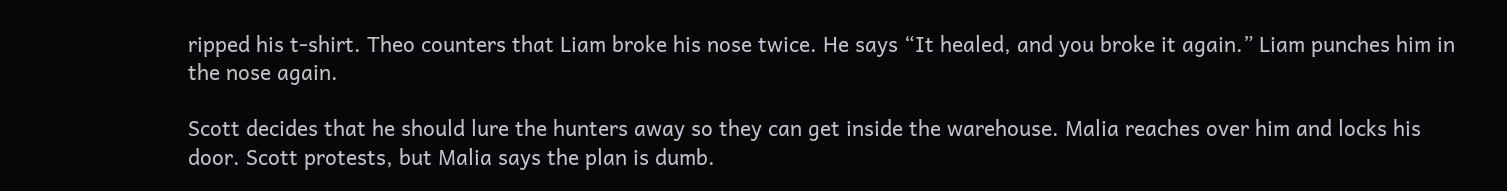ripped his t-shirt. Theo counters that Liam broke his nose twice. He says “It healed, and you broke it again.” Liam punches him in the nose again.

Scott decides that he should lure the hunters away so they can get inside the warehouse. Malia reaches over him and locks his door. Scott protests, but Malia says the plan is dumb.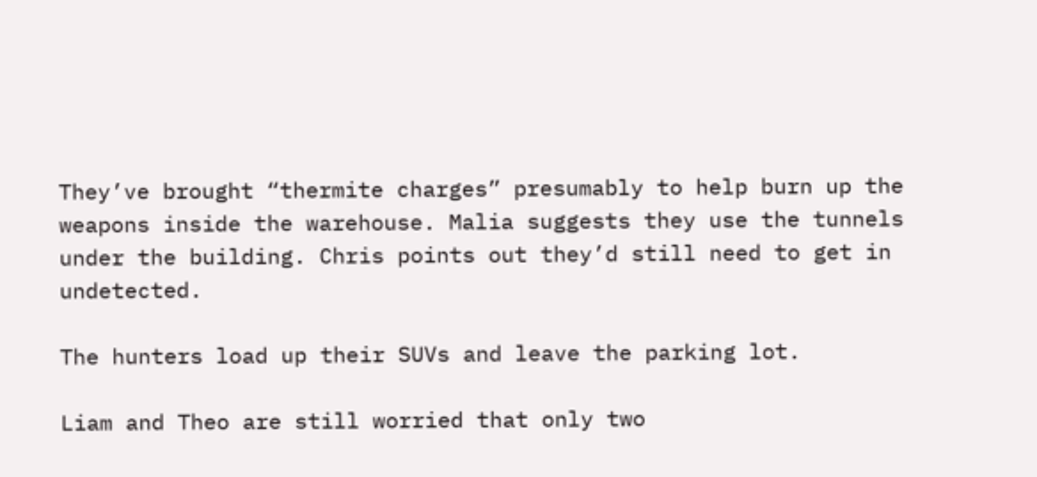They’ve brought “thermite charges” presumably to help burn up the weapons inside the warehouse. Malia suggests they use the tunnels under the building. Chris points out they’d still need to get in undetected.

The hunters load up their SUVs and leave the parking lot.

Liam and Theo are still worried that only two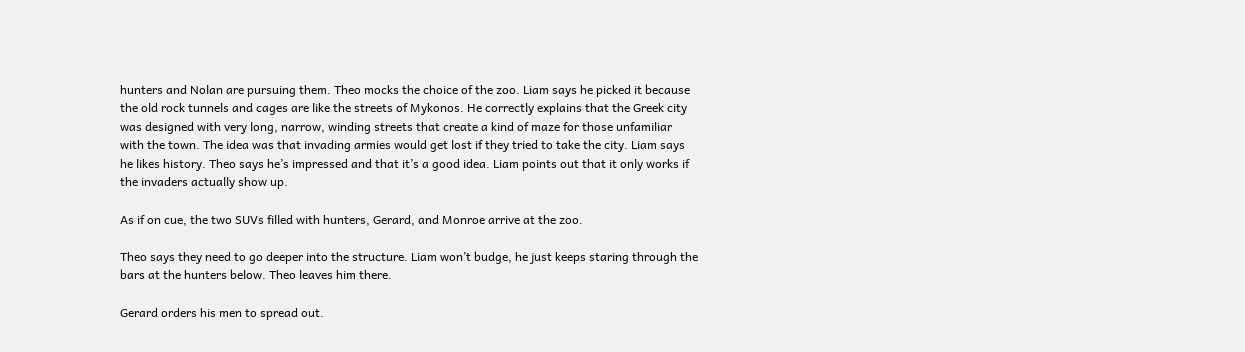hunters and Nolan are pursuing them. Theo mocks the choice of the zoo. Liam says he picked it because the old rock tunnels and cages are like the streets of Mykonos. He correctly explains that the Greek city was designed with very long, narrow, winding streets that create a kind of maze for those unfamiliar with the town. The idea was that invading armies would get lost if they tried to take the city. Liam says he likes history. Theo says he’s impressed and that it’s a good idea. Liam points out that it only works if the invaders actually show up.

As if on cue, the two SUVs filled with hunters, Gerard, and Monroe arrive at the zoo.

Theo says they need to go deeper into the structure. Liam won’t budge, he just keeps staring through the bars at the hunters below. Theo leaves him there.

Gerard orders his men to spread out.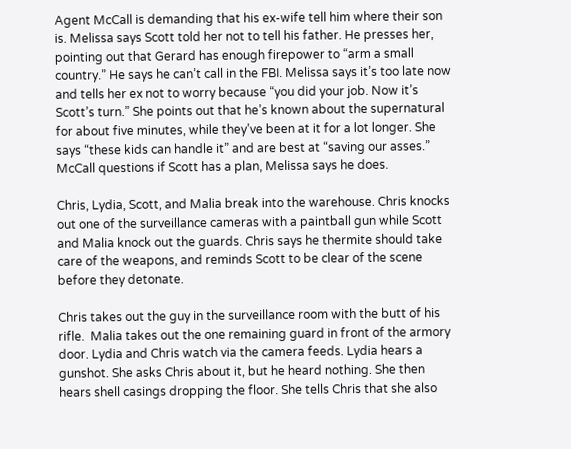Agent McCall is demanding that his ex-wife tell him where their son is. Melissa says Scott told her not to tell his father. He presses her, pointing out that Gerard has enough firepower to “arm a small country.” He says he can’t call in the FBI. Melissa says it’s too late now and tells her ex not to worry because “you did your job. Now it’s Scott’s turn.” She points out that he’s known about the supernatural for about five minutes, while they’ve been at it for a lot longer. She says “these kids can handle it” and are best at “saving our asses.” McCall questions if Scott has a plan, Melissa says he does.

Chris, Lydia, Scott, and Malia break into the warehouse. Chris knocks out one of the surveillance cameras with a paintball gun while Scott and Malia knock out the guards. Chris says he thermite should take care of the weapons, and reminds Scott to be clear of the scene before they detonate.

Chris takes out the guy in the surveillance room with the butt of his rifle.  Malia takes out the one remaining guard in front of the armory door. Lydia and Chris watch via the camera feeds. Lydia hears a gunshot. She asks Chris about it, but he heard nothing. She then hears shell casings dropping the floor. She tells Chris that she also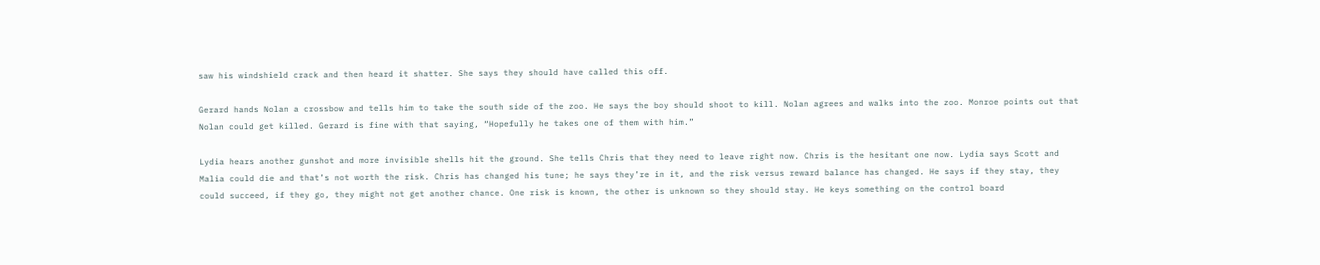saw his windshield crack and then heard it shatter. She says they should have called this off.

Gerard hands Nolan a crossbow and tells him to take the south side of the zoo. He says the boy should shoot to kill. Nolan agrees and walks into the zoo. Monroe points out that Nolan could get killed. Gerard is fine with that saying, “Hopefully he takes one of them with him.”

Lydia hears another gunshot and more invisible shells hit the ground. She tells Chris that they need to leave right now. Chris is the hesitant one now. Lydia says Scott and Malia could die and that’s not worth the risk. Chris has changed his tune; he says they’re in it, and the risk versus reward balance has changed. He says if they stay, they could succeed, if they go, they might not get another chance. One risk is known, the other is unknown so they should stay. He keys something on the control board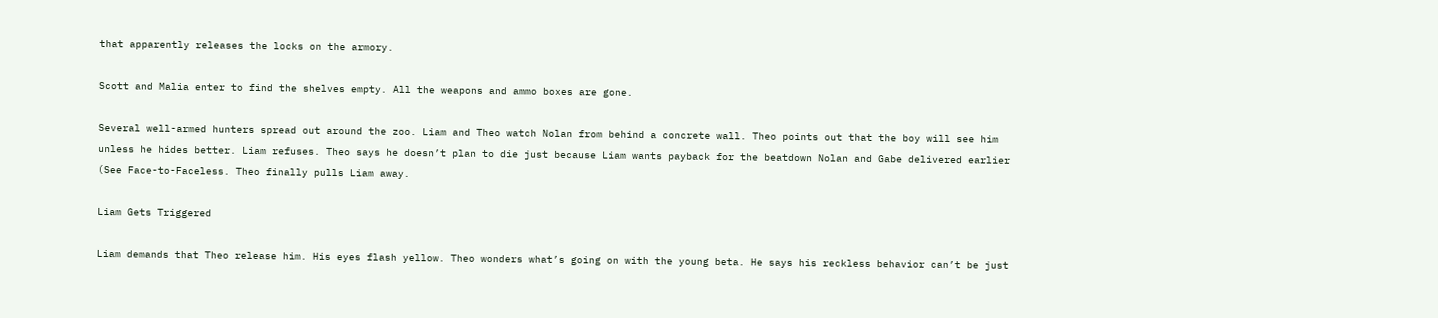that apparently releases the locks on the armory.

Scott and Malia enter to find the shelves empty. All the weapons and ammo boxes are gone.

Several well-armed hunters spread out around the zoo. Liam and Theo watch Nolan from behind a concrete wall. Theo points out that the boy will see him unless he hides better. Liam refuses. Theo says he doesn’t plan to die just because Liam wants payback for the beatdown Nolan and Gabe delivered earlier (See Face-to-Faceless. Theo finally pulls Liam away.

Liam Gets Triggered

Liam demands that Theo release him. His eyes flash yellow. Theo wonders what’s going on with the young beta. He says his reckless behavior can’t be just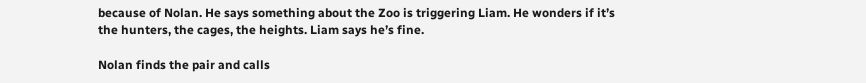because of Nolan. He says something about the Zoo is triggering Liam. He wonders if it’s the hunters, the cages, the heights. Liam says he’s fine.

Nolan finds the pair and calls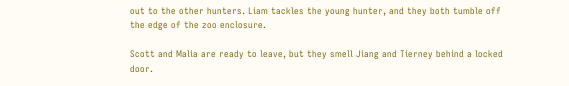out to the other hunters. Liam tackles the young hunter, and they both tumble off the edge of the zoo enclosure.

Scott and Malia are ready to leave, but they smell Jiang and Tierney behind a locked door.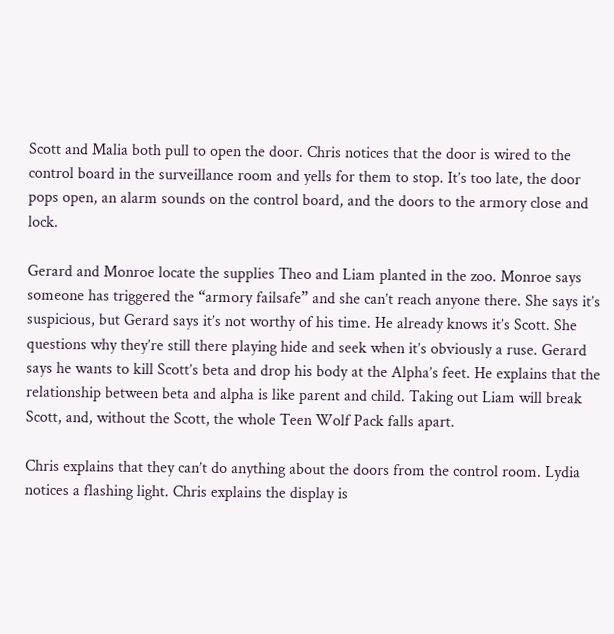Scott and Malia both pull to open the door. Chris notices that the door is wired to the control board in the surveillance room and yells for them to stop. It’s too late, the door pops open, an alarm sounds on the control board, and the doors to the armory close and lock.

Gerard and Monroe locate the supplies Theo and Liam planted in the zoo. Monroe says someone has triggered the “armory failsafe” and she can’t reach anyone there. She says it’s suspicious, but Gerard says it’s not worthy of his time. He already knows it’s Scott. She questions why they’re still there playing hide and seek when it’s obviously a ruse. Gerard says he wants to kill Scott’s beta and drop his body at the Alpha’s feet. He explains that the relationship between beta and alpha is like parent and child. Taking out Liam will break Scott, and, without the Scott, the whole Teen Wolf Pack falls apart.

Chris explains that they can’t do anything about the doors from the control room. Lydia notices a flashing light. Chris explains the display is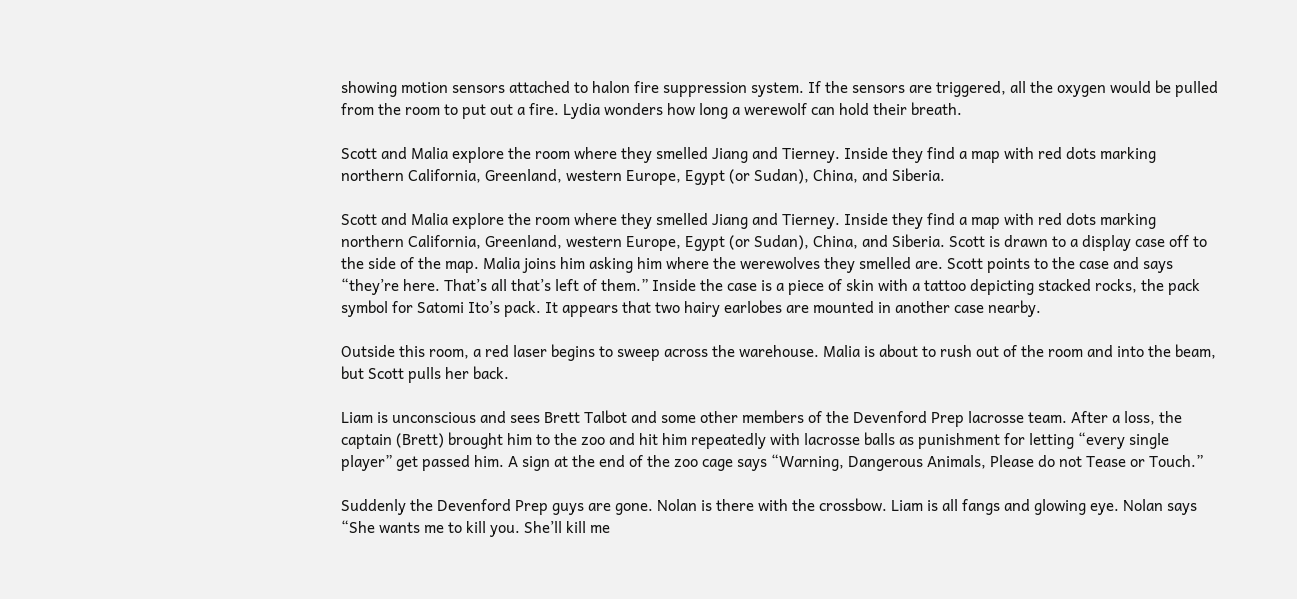showing motion sensors attached to halon fire suppression system. If the sensors are triggered, all the oxygen would be pulled from the room to put out a fire. Lydia wonders how long a werewolf can hold their breath.

Scott and Malia explore the room where they smelled Jiang and Tierney. Inside they find a map with red dots marking northern California, Greenland, western Europe, Egypt (or Sudan), China, and Siberia.

Scott and Malia explore the room where they smelled Jiang and Tierney. Inside they find a map with red dots marking northern California, Greenland, western Europe, Egypt (or Sudan), China, and Siberia. Scott is drawn to a display case off to the side of the map. Malia joins him asking him where the werewolves they smelled are. Scott points to the case and says “they’re here. That’s all that’s left of them.” Inside the case is a piece of skin with a tattoo depicting stacked rocks, the pack symbol for Satomi Ito’s pack. It appears that two hairy earlobes are mounted in another case nearby.

Outside this room, a red laser begins to sweep across the warehouse. Malia is about to rush out of the room and into the beam, but Scott pulls her back.

Liam is unconscious and sees Brett Talbot and some other members of the Devenford Prep lacrosse team. After a loss, the captain (Brett) brought him to the zoo and hit him repeatedly with lacrosse balls as punishment for letting “every single player” get passed him. A sign at the end of the zoo cage says “Warning, Dangerous Animals, Please do not Tease or Touch.”

Suddenly the Devenford Prep guys are gone. Nolan is there with the crossbow. Liam is all fangs and glowing eye. Nolan says “She wants me to kill you. She’ll kill me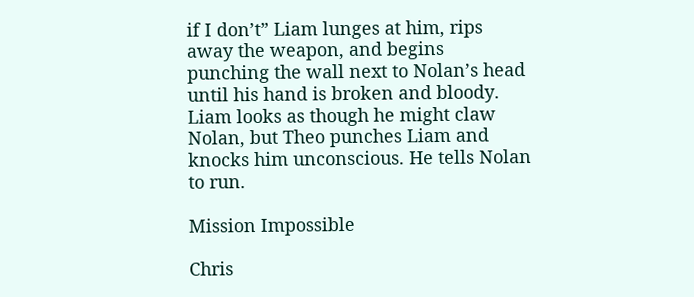if I don’t” Liam lunges at him, rips away the weapon, and begins punching the wall next to Nolan’s head until his hand is broken and bloody. Liam looks as though he might claw Nolan, but Theo punches Liam and knocks him unconscious. He tells Nolan to run.

Mission Impossible

Chris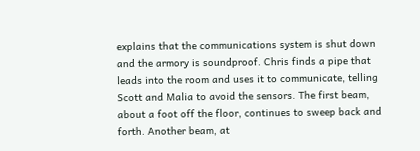explains that the communications system is shut down and the armory is soundproof. Chris finds a pipe that leads into the room and uses it to communicate, telling Scott and Malia to avoid the sensors. The first beam, about a foot off the floor, continues to sweep back and forth. Another beam, at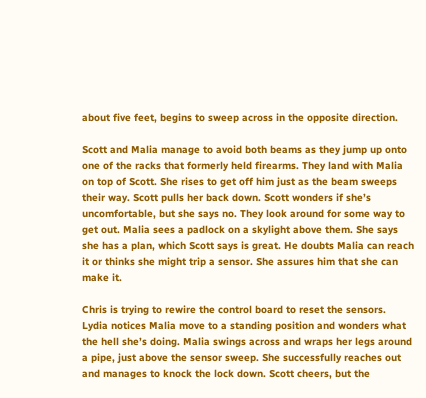about five feet, begins to sweep across in the opposite direction.

Scott and Malia manage to avoid both beams as they jump up onto one of the racks that formerly held firearms. They land with Malia on top of Scott. She rises to get off him just as the beam sweeps their way. Scott pulls her back down. Scott wonders if she’s uncomfortable, but she says no. They look around for some way to get out. Malia sees a padlock on a skylight above them. She says she has a plan, which Scott says is great. He doubts Malia can reach it or thinks she might trip a sensor. She assures him that she can make it.

Chris is trying to rewire the control board to reset the sensors. Lydia notices Malia move to a standing position and wonders what the hell she’s doing. Malia swings across and wraps her legs around a pipe, just above the sensor sweep. She successfully reaches out and manages to knock the lock down. Scott cheers, but the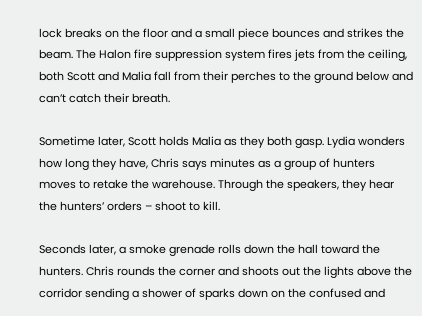lock breaks on the floor and a small piece bounces and strikes the beam. The Halon fire suppression system fires jets from the ceiling, both Scott and Malia fall from their perches to the ground below and can’t catch their breath.

Sometime later, Scott holds Malia as they both gasp. Lydia wonders how long they have, Chris says minutes as a group of hunters moves to retake the warehouse. Through the speakers, they hear the hunters’ orders – shoot to kill.

Seconds later, a smoke grenade rolls down the hall toward the hunters. Chris rounds the corner and shoots out the lights above the corridor sending a shower of sparks down on the confused and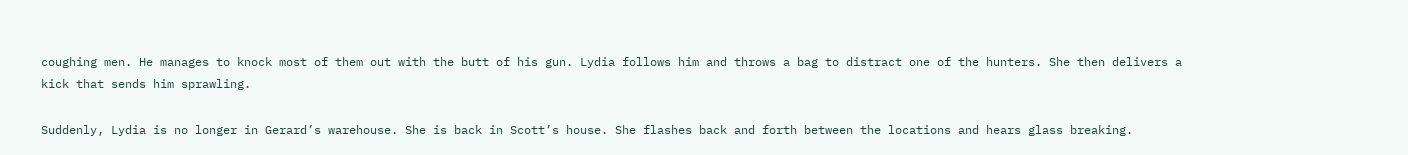coughing men. He manages to knock most of them out with the butt of his gun. Lydia follows him and throws a bag to distract one of the hunters. She then delivers a kick that sends him sprawling.

Suddenly, Lydia is no longer in Gerard’s warehouse. She is back in Scott’s house. She flashes back and forth between the locations and hears glass breaking.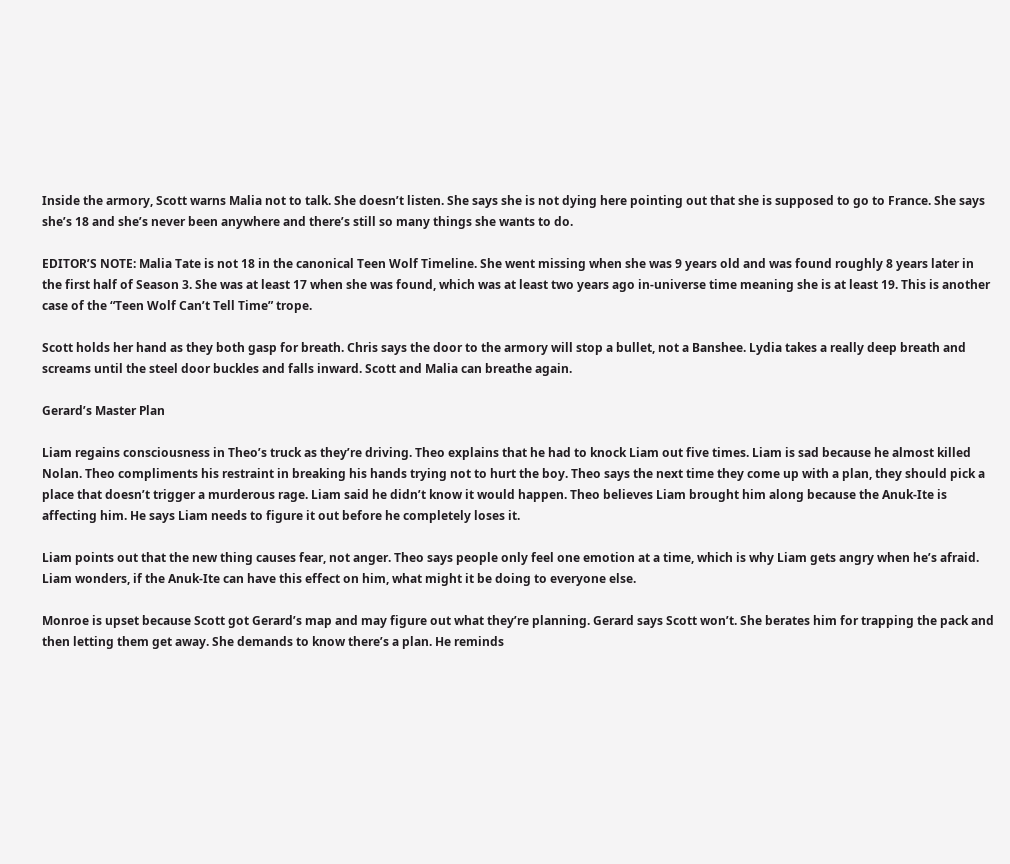Inside the armory, Scott warns Malia not to talk. She doesn’t listen. She says she is not dying here pointing out that she is supposed to go to France. She says she’s 18 and she’s never been anywhere and there’s still so many things she wants to do.

EDITOR’S NOTE: Malia Tate is not 18 in the canonical Teen Wolf Timeline. She went missing when she was 9 years old and was found roughly 8 years later in the first half of Season 3. She was at least 17 when she was found, which was at least two years ago in-universe time meaning she is at least 19. This is another case of the “Teen Wolf Can’t Tell Time” trope.

Scott holds her hand as they both gasp for breath. Chris says the door to the armory will stop a bullet, not a Banshee. Lydia takes a really deep breath and screams until the steel door buckles and falls inward. Scott and Malia can breathe again.

Gerard’s Master Plan

Liam regains consciousness in Theo’s truck as they’re driving. Theo explains that he had to knock Liam out five times. Liam is sad because he almost killed Nolan. Theo compliments his restraint in breaking his hands trying not to hurt the boy. Theo says the next time they come up with a plan, they should pick a place that doesn’t trigger a murderous rage. Liam said he didn’t know it would happen. Theo believes Liam brought him along because the Anuk-Ite is affecting him. He says Liam needs to figure it out before he completely loses it.

Liam points out that the new thing causes fear, not anger. Theo says people only feel one emotion at a time, which is why Liam gets angry when he’s afraid. Liam wonders, if the Anuk-Ite can have this effect on him, what might it be doing to everyone else.

Monroe is upset because Scott got Gerard’s map and may figure out what they’re planning. Gerard says Scott won’t. She berates him for trapping the pack and then letting them get away. She demands to know there’s a plan. He reminds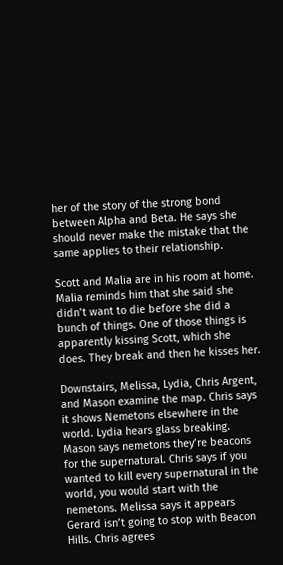her of the story of the strong bond between Alpha and Beta. He says she should never make the mistake that the same applies to their relationship.

Scott and Malia are in his room at home. Malia reminds him that she said she didn’t want to die before she did a bunch of things. One of those things is apparently kissing Scott, which she does. They break and then he kisses her.

Downstairs, Melissa, Lydia, Chris Argent, and Mason examine the map. Chris says it shows Nemetons elsewhere in the world. Lydia hears glass breaking. Mason says nemetons they’re beacons for the supernatural. Chris says if you wanted to kill every supernatural in the world, you would start with the nemetons. Melissa says it appears Gerard isn’t going to stop with Beacon Hills. Chris agrees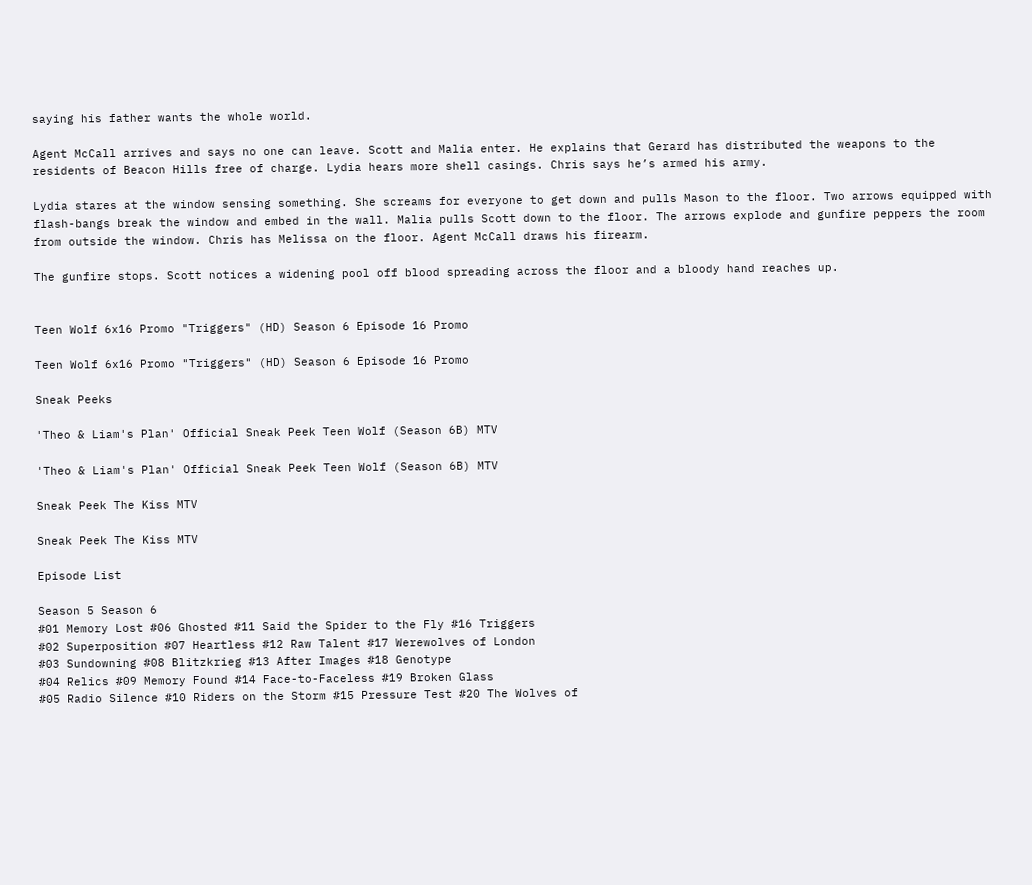saying his father wants the whole world.

Agent McCall arrives and says no one can leave. Scott and Malia enter. He explains that Gerard has distributed the weapons to the residents of Beacon Hills free of charge. Lydia hears more shell casings. Chris says he’s armed his army.

Lydia stares at the window sensing something. She screams for everyone to get down and pulls Mason to the floor. Two arrows equipped with flash-bangs break the window and embed in the wall. Malia pulls Scott down to the floor. The arrows explode and gunfire peppers the room from outside the window. Chris has Melissa on the floor. Agent McCall draws his firearm.

The gunfire stops. Scott notices a widening pool off blood spreading across the floor and a bloody hand reaches up.


Teen Wolf 6x16 Promo "Triggers" (HD) Season 6 Episode 16 Promo

Teen Wolf 6x16 Promo "Triggers" (HD) Season 6 Episode 16 Promo

Sneak Peeks

'Theo & Liam's Plan' Official Sneak Peek Teen Wolf (Season 6B) MTV

'Theo & Liam's Plan' Official Sneak Peek Teen Wolf (Season 6B) MTV

Sneak Peek The Kiss MTV

Sneak Peek The Kiss MTV

Episode List

Season 5 Season 6
#01 Memory Lost #06 Ghosted #11 Said the Spider to the Fly #16 Triggers
#02 Superposition #07 Heartless #12 Raw Talent #17 Werewolves of London
#03 Sundowning #08 Blitzkrieg #13 After Images #18 Genotype
#04 Relics #09 Memory Found #14 Face-to-Faceless #19 Broken Glass
#05 Radio Silence #10 Riders on the Storm #15 Pressure Test #20 The Wolves of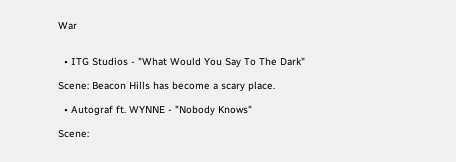War


  • ITG Studios - "What Would You Say To The Dark"

Scene: Beacon Hills has become a scary place.

  • Autograf ft. WYNNE - "Nobody Knows"

Scene: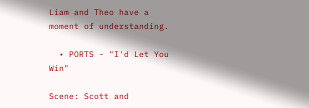Liam and Theo have a moment of understanding.

  • PORTS - "I'd Let You Win"

Scene: Scott and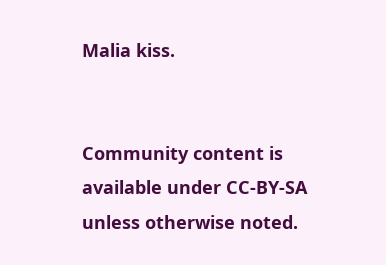Malia kiss.


Community content is available under CC-BY-SA unless otherwise noted.